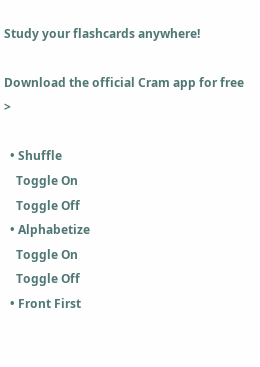Study your flashcards anywhere!

Download the official Cram app for free >

  • Shuffle
    Toggle On
    Toggle Off
  • Alphabetize
    Toggle On
    Toggle Off
  • Front First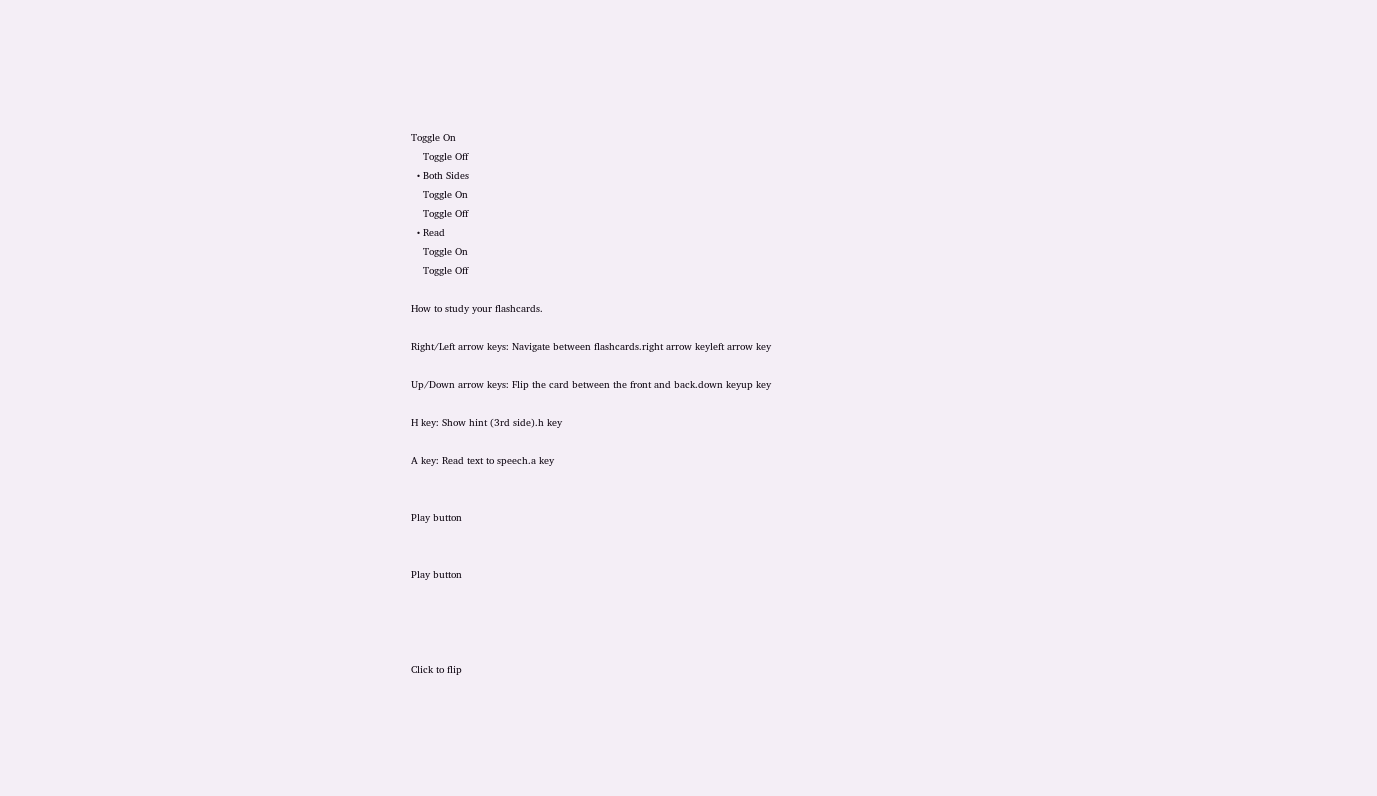Toggle On
    Toggle Off
  • Both Sides
    Toggle On
    Toggle Off
  • Read
    Toggle On
    Toggle Off

How to study your flashcards.

Right/Left arrow keys: Navigate between flashcards.right arrow keyleft arrow key

Up/Down arrow keys: Flip the card between the front and back.down keyup key

H key: Show hint (3rd side).h key

A key: Read text to speech.a key


Play button


Play button




Click to flip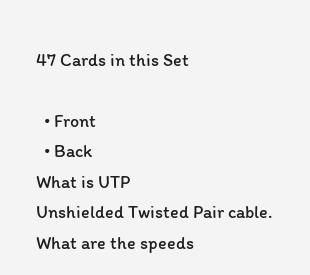47 Cards in this Set

  • Front
  • Back
What is UTP
Unshielded Twisted Pair cable.
What are the speeds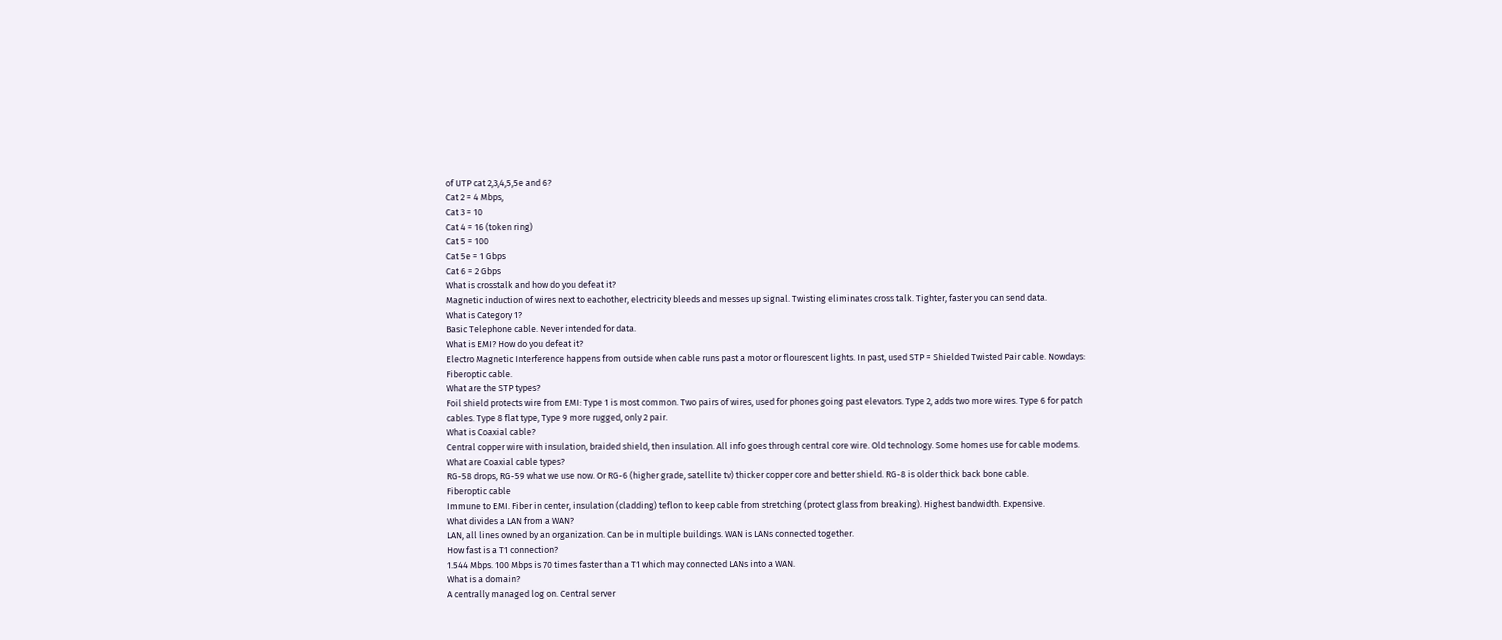of UTP cat 2,3,4,5,5e and 6?
Cat 2 = 4 Mbps,
Cat 3 = 10
Cat 4 = 16 (token ring)
Cat 5 = 100
Cat 5e = 1 Gbps
Cat 6 = 2 Gbps
What is crosstalk and how do you defeat it?
Magnetic induction of wires next to eachother, electricity bleeds and messes up signal. Twisting eliminates cross talk. Tighter, faster you can send data.
What is Category 1?
Basic Telephone cable. Never intended for data.
What is EMI? How do you defeat it?
Electro Magnetic Interference happens from outside when cable runs past a motor or flourescent lights. In past, used STP = Shielded Twisted Pair cable. Nowdays: Fiberoptic cable.
What are the STP types?
Foil shield protects wire from EMI: Type 1 is most common. Two pairs of wires, used for phones going past elevators. Type 2, adds two more wires. Type 6 for patch cables. Type 8 flat type, Type 9 more rugged, only 2 pair.
What is Coaxial cable?
Central copper wire with insulation, braided shield, then insulation. All info goes through central core wire. Old technology. Some homes use for cable modems.
What are Coaxial cable types?
RG-58 drops, RG-59 what we use now. Or RG-6 (higher grade, satellite tv) thicker copper core and better shield. RG-8 is older thick back bone cable.
Fiberoptic cable
Immune to EMI. Fiber in center, insulation (cladding) teflon to keep cable from stretching (protect glass from breaking). Highest bandwidth. Expensive.
What divides a LAN from a WAN?
LAN, all lines owned by an organization. Can be in multiple buildings. WAN is LANs connected together.
How fast is a T1 connection?
1.544 Mbps. 100 Mbps is 70 times faster than a T1 which may connected LANs into a WAN.
What is a domain?
A centrally managed log on. Central server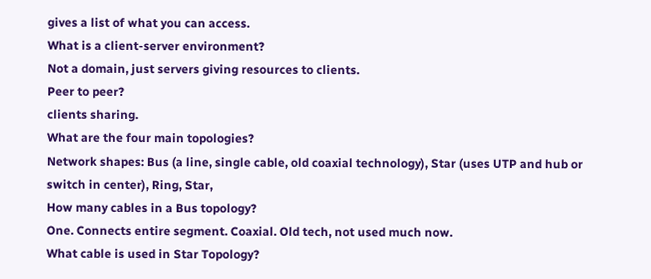gives a list of what you can access.
What is a client-server environment?
Not a domain, just servers giving resources to clients.
Peer to peer?
clients sharing.
What are the four main topologies?
Network shapes: Bus (a line, single cable, old coaxial technology), Star (uses UTP and hub or switch in center), Ring, Star,
How many cables in a Bus topology?
One. Connects entire segment. Coaxial. Old tech, not used much now.
What cable is used in Star Topology?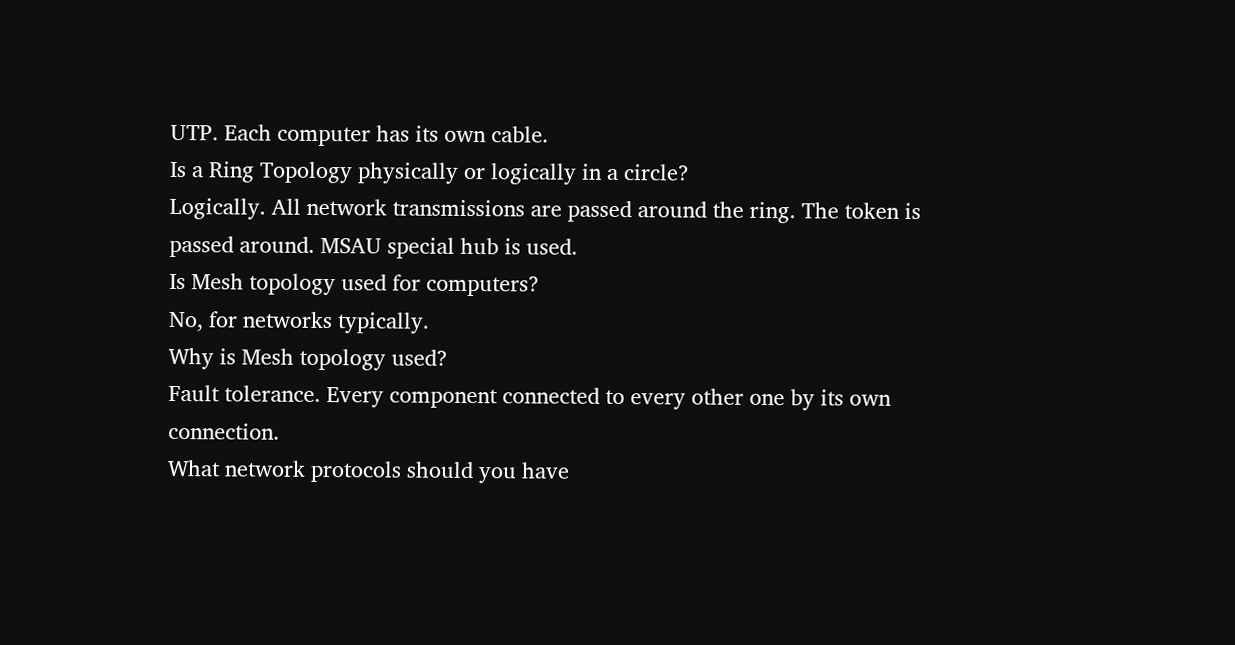UTP. Each computer has its own cable.
Is a Ring Topology physically or logically in a circle?
Logically. All network transmissions are passed around the ring. The token is passed around. MSAU special hub is used.
Is Mesh topology used for computers?
No, for networks typically.
Why is Mesh topology used?
Fault tolerance. Every component connected to every other one by its own connection.
What network protocols should you have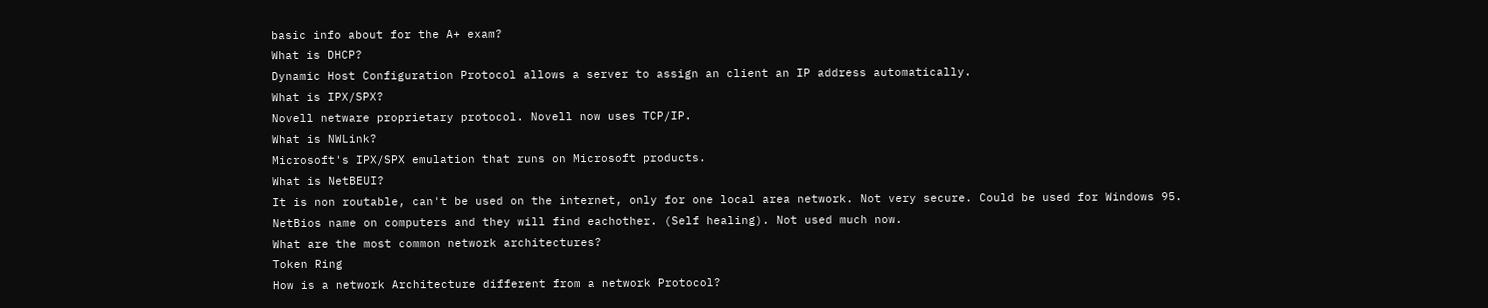basic info about for the A+ exam?
What is DHCP?
Dynamic Host Configuration Protocol allows a server to assign an client an IP address automatically.
What is IPX/SPX?
Novell netware proprietary protocol. Novell now uses TCP/IP.
What is NWLink?
Microsoft's IPX/SPX emulation that runs on Microsoft products.
What is NetBEUI?
It is non routable, can't be used on the internet, only for one local area network. Not very secure. Could be used for Windows 95. NetBios name on computers and they will find eachother. (Self healing). Not used much now.
What are the most common network architectures?
Token Ring
How is a network Architecture different from a network Protocol?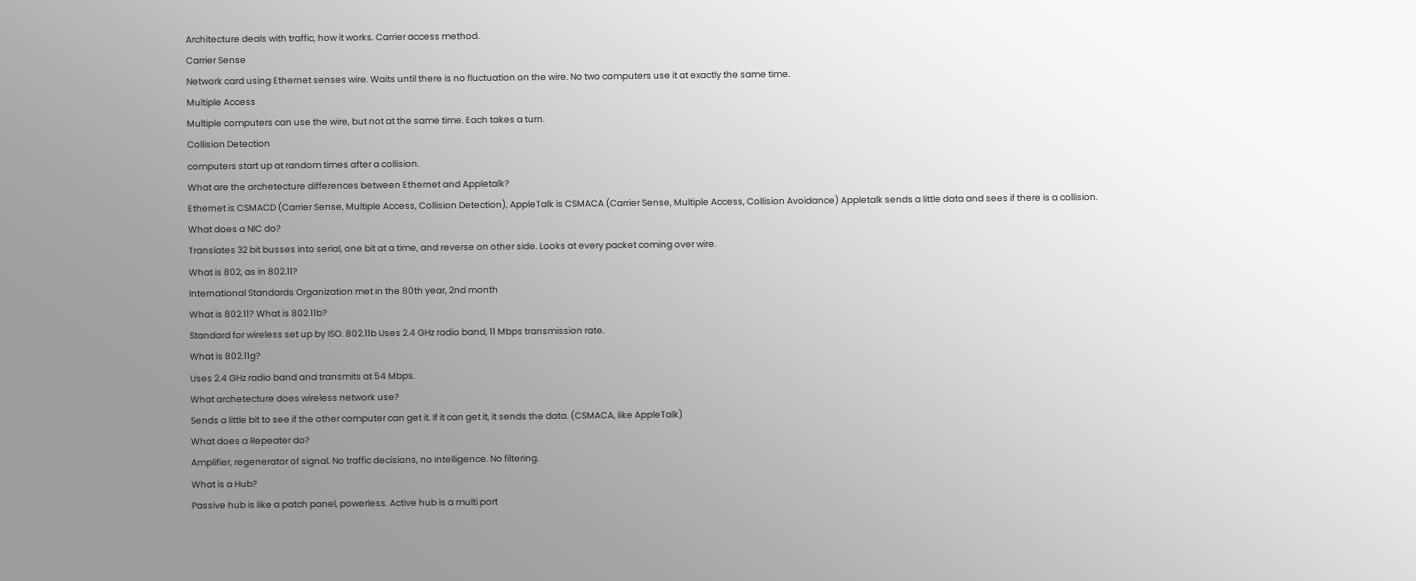Architecture deals with traffic, how it works. Carrier access method.
Carrier Sense
Network card using Ethernet senses wire. Waits until there is no fluctuation on the wire. No two computers use it at exactly the same time.
Multiple Access
Multiple computers can use the wire, but not at the same time. Each takes a turn.
Collision Detection
computers start up at random times after a collision.
What are the archetecture differences between Ethernet and Appletalk?
Ethernet is CSMACD (Carrier Sense, Multiple Access, Collision Detection), AppleTalk is CSMACA (Carrier Sense, Multiple Access, Collision Avoidance) Appletalk sends a little data and sees if there is a collision.
What does a NIC do?
Translates 32 bit busses into serial, one bit at a time, and reverse on other side. Looks at every packet coming over wire.
What is 802, as in 802.11?
International Standards Organization met in the 80th year, 2nd month
What is 802.11? What is 802.11b?
Standard for wireless set up by ISO. 802.11b Uses 2.4 GHz radio band, 11 Mbps transmission rate.
What is 802.11g?
Uses 2.4 GHz radio band and transmits at 54 Mbps.
What archetecture does wireless network use?
Sends a little bit to see if the other computer can get it. If it can get it, it sends the data. (CSMACA, like AppleTalk)
What does a Repeater do?
Amplifier, regenerator of signal. No traffic decisions, no intelligence. No filtering.
What is a Hub?
Passive hub is like a patch panel, powerless. Active hub is a multi port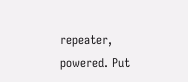repeater, powered. Put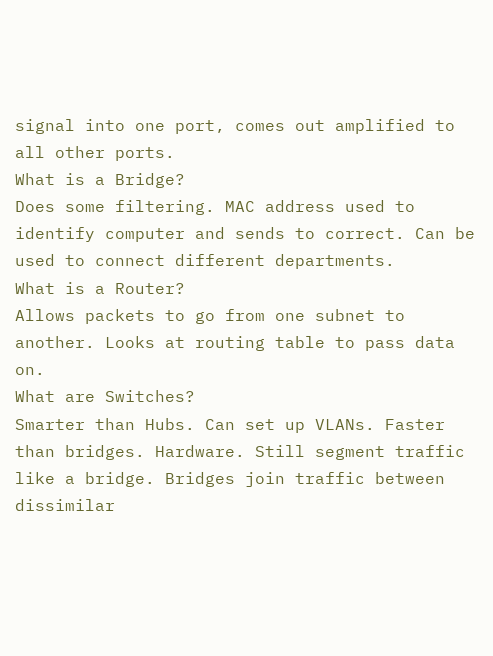signal into one port, comes out amplified to all other ports.
What is a Bridge?
Does some filtering. MAC address used to identify computer and sends to correct. Can be used to connect different departments.
What is a Router?
Allows packets to go from one subnet to another. Looks at routing table to pass data on.
What are Switches?
Smarter than Hubs. Can set up VLANs. Faster than bridges. Hardware. Still segment traffic like a bridge. Bridges join traffic between dissimilar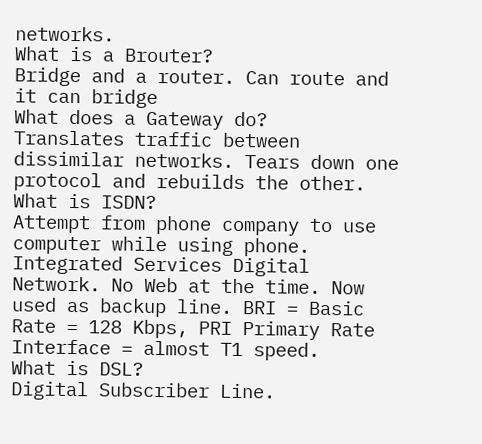networks.
What is a Brouter?
Bridge and a router. Can route and it can bridge
What does a Gateway do?
Translates traffic between dissimilar networks. Tears down one protocol and rebuilds the other.
What is ISDN?
Attempt from phone company to use computer while using phone. Integrated Services Digital Network. No Web at the time. Now used as backup line. BRI = Basic Rate = 128 Kbps, PRI Primary Rate Interface = almost T1 speed.
What is DSL?
Digital Subscriber Line.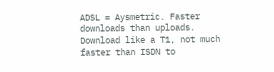ADSL = Aysmetric. Faster downloads than uploads. Download like a T1, not much faster than ISDN to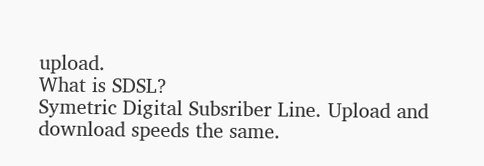upload.
What is SDSL?
Symetric Digital Subsriber Line. Upload and download speeds the same.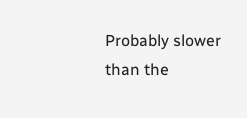Probably slower than the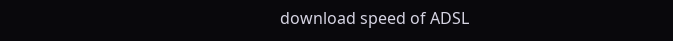download speed of ADSL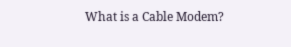What is a Cable Modem?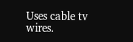Uses cable tv wires.